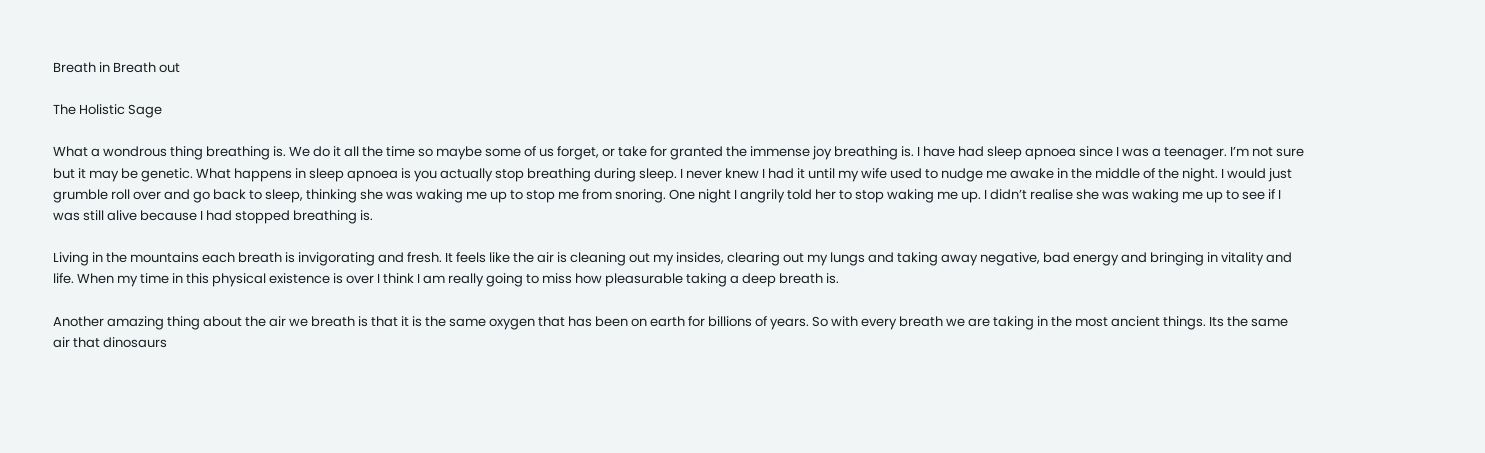Breath in Breath out

The Holistic Sage

What a wondrous thing breathing is. We do it all the time so maybe some of us forget, or take for granted the immense joy breathing is. I have had sleep apnoea since I was a teenager. I’m not sure but it may be genetic. What happens in sleep apnoea is you actually stop breathing during sleep. I never knew I had it until my wife used to nudge me awake in the middle of the night. I would just grumble roll over and go back to sleep, thinking she was waking me up to stop me from snoring. One night I angrily told her to stop waking me up. I didn’t realise she was waking me up to see if I was still alive because I had stopped breathing is.

Living in the mountains each breath is invigorating and fresh. It feels like the air is cleaning out my insides, clearing out my lungs and taking away negative, bad energy and bringing in vitality and life. When my time in this physical existence is over I think I am really going to miss how pleasurable taking a deep breath is.

Another amazing thing about the air we breath is that it is the same oxygen that has been on earth for billions of years. So with every breath we are taking in the most ancient things. Its the same air that dinosaurs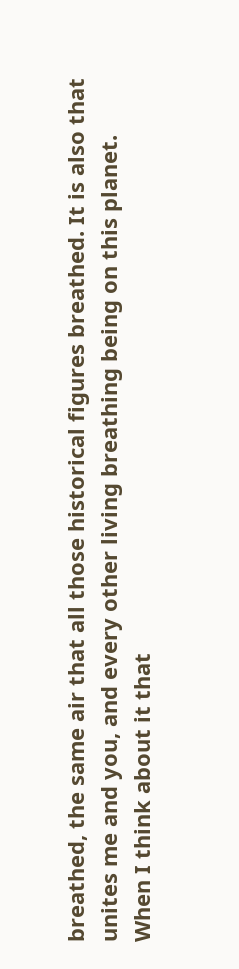breathed, the same air that all those historical figures breathed. It is also that unites me and you, and every other living breathing being on this planet. When I think about it that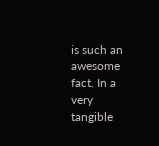is such an awesome fact. In a very tangible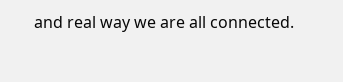and real way we are all connected.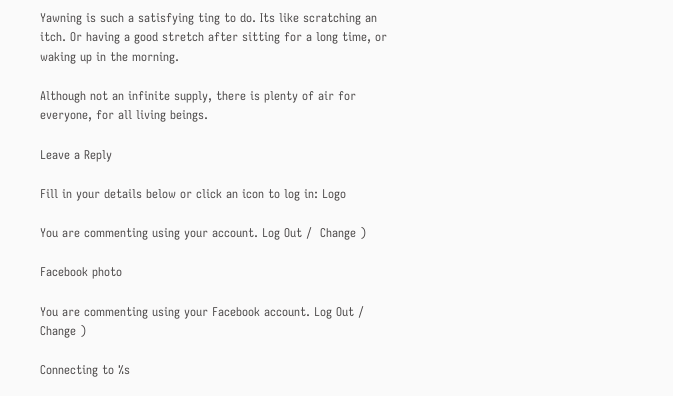Yawning is such a satisfying ting to do. Its like scratching an itch. Or having a good stretch after sitting for a long time, or waking up in the morning.

Although not an infinite supply, there is plenty of air for everyone, for all living beings.

Leave a Reply

Fill in your details below or click an icon to log in: Logo

You are commenting using your account. Log Out /  Change )

Facebook photo

You are commenting using your Facebook account. Log Out /  Change )

Connecting to %s